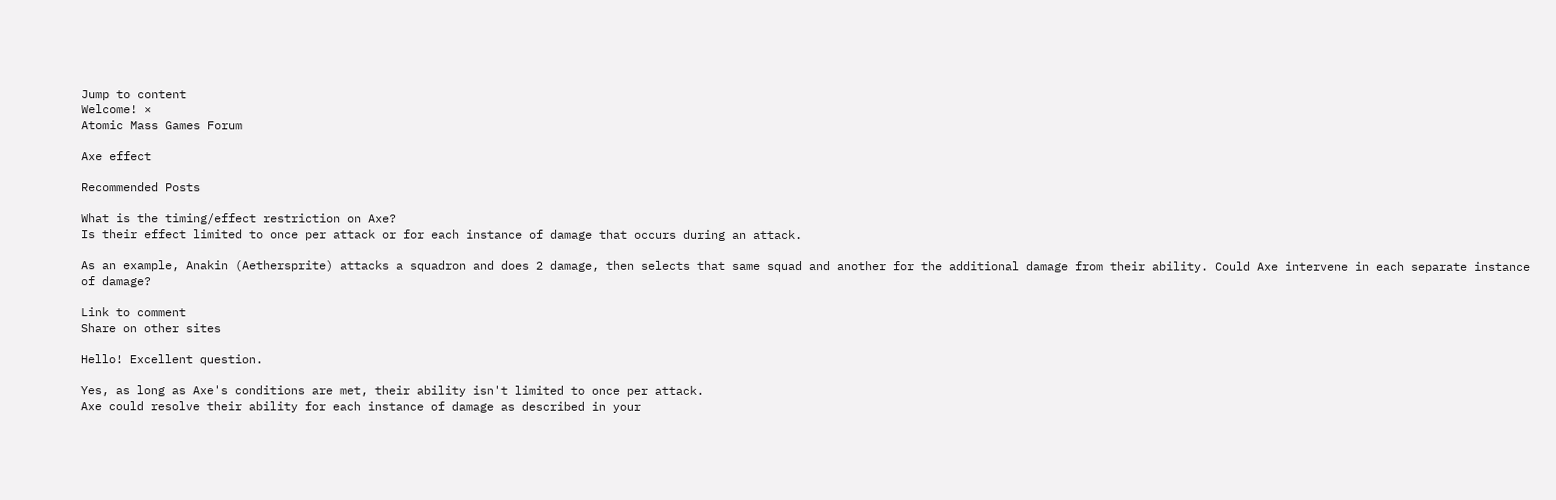Jump to content
Welcome! ×
Atomic Mass Games Forum

Axe effect

Recommended Posts

What is the timing/effect restriction on Axe?
Is their effect limited to once per attack or for each instance of damage that occurs during an attack.

As an example, Anakin (Aethersprite) attacks a squadron and does 2 damage, then selects that same squad and another for the additional damage from their ability. Could Axe intervene in each separate instance of damage?

Link to comment
Share on other sites

Hello! Excellent question.

Yes, as long as Axe's conditions are met, their ability isn't limited to once per attack.
Axe could resolve their ability for each instance of damage as described in your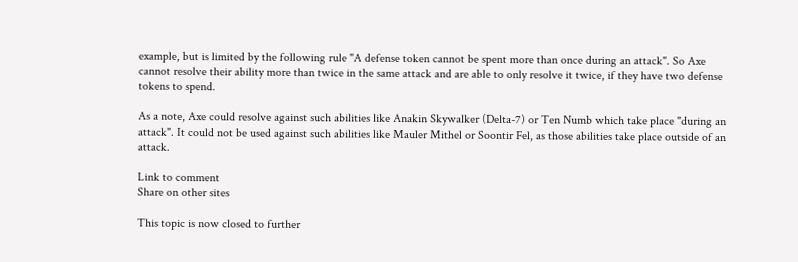example, but is limited by the following rule "A defense token cannot be spent more than once during an attack". So Axe cannot resolve their ability more than twice in the same attack and are able to only resolve it twice, if they have two defense tokens to spend.

As a note, Axe could resolve against such abilities like Anakin Skywalker (Delta-7) or Ten Numb which take place "during an attack". It could not be used against such abilities like Mauler Mithel or Soontir Fel, as those abilities take place outside of an attack.

Link to comment
Share on other sites

This topic is now closed to further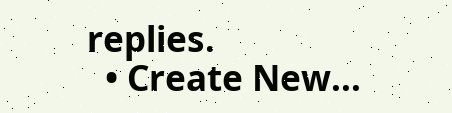replies.
  • Create New...